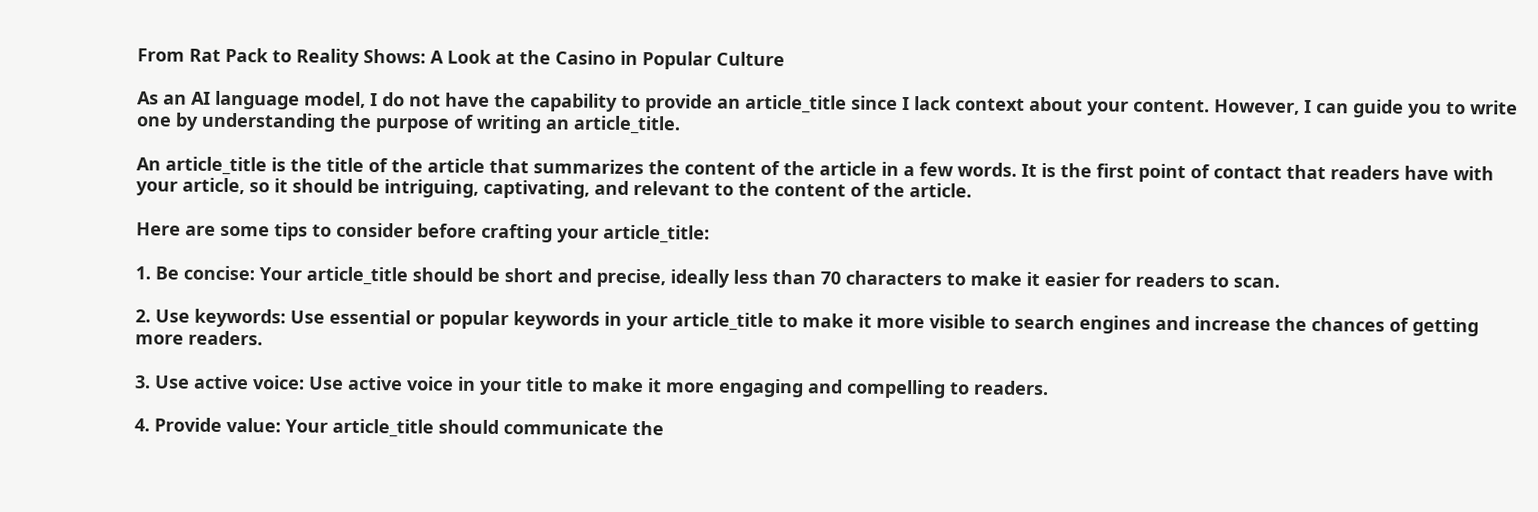From Rat Pack to Reality Shows: A Look at the Casino in Popular Culture

As an AI language model, I do not have the capability to provide an article_title since I lack context about your content. However, I can guide you to write one by understanding the purpose of writing an article_title.

An article_title is the title of the article that summarizes the content of the article in a few words. It is the first point of contact that readers have with your article, so it should be intriguing, captivating, and relevant to the content of the article.

Here are some tips to consider before crafting your article_title:

1. Be concise: Your article_title should be short and precise, ideally less than 70 characters to make it easier for readers to scan.

2. Use keywords: Use essential or popular keywords in your article_title to make it more visible to search engines and increase the chances of getting more readers.

3. Use active voice: Use active voice in your title to make it more engaging and compelling to readers.

4. Provide value: Your article_title should communicate the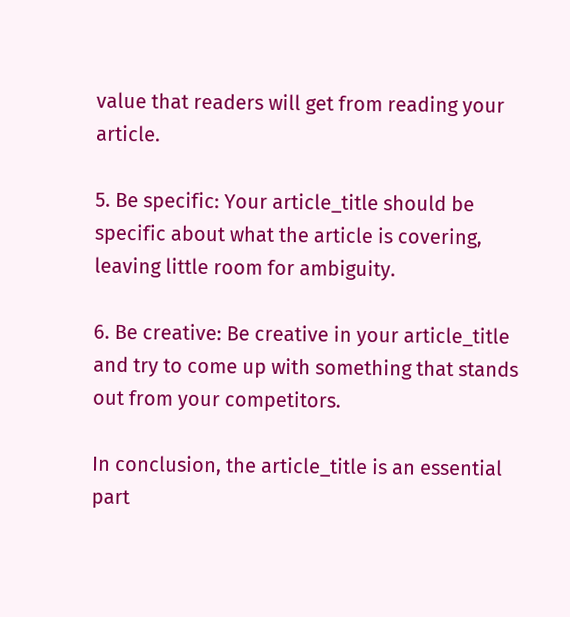value that readers will get from reading your article.

5. Be specific: Your article_title should be specific about what the article is covering, leaving little room for ambiguity.

6. Be creative: Be creative in your article_title and try to come up with something that stands out from your competitors.

In conclusion, the article_title is an essential part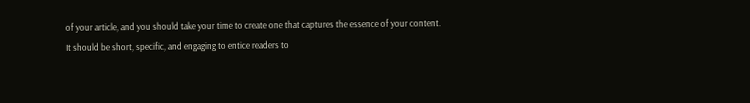of your article, and you should take your time to create one that captures the essence of your content. It should be short, specific, and engaging to entice readers to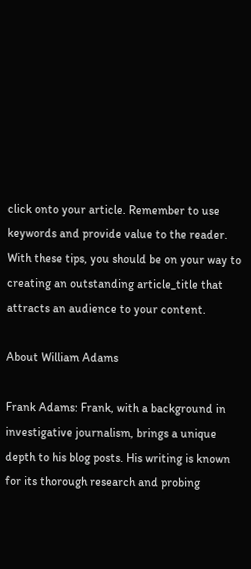click onto your article. Remember to use keywords and provide value to the reader. With these tips, you should be on your way to creating an outstanding article_title that attracts an audience to your content.

About William Adams

Frank Adams: Frank, with a background in investigative journalism, brings a unique depth to his blog posts. His writing is known for its thorough research and probing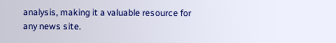analysis, making it a valuable resource for any news site.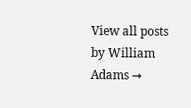View all posts by William Adams →